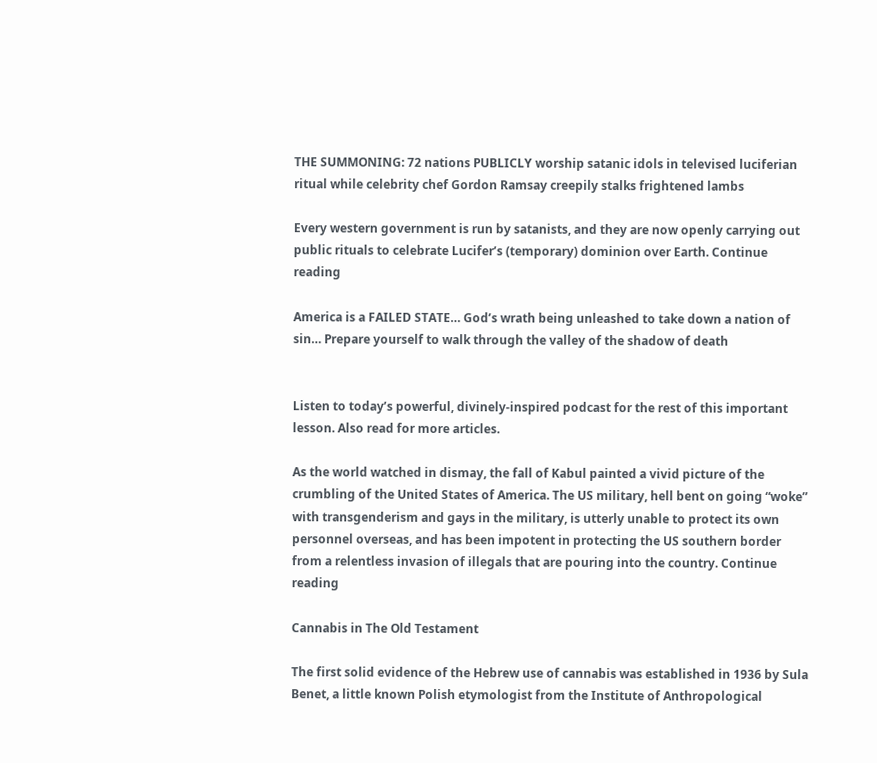THE SUMMONING: 72 nations PUBLICLY worship satanic idols in televised luciferian ritual while celebrity chef Gordon Ramsay creepily stalks frightened lambs

Every western government is run by satanists, and they are now openly carrying out public rituals to celebrate Lucifer’s (temporary) dominion over Earth. Continue reading

America is a FAILED STATE… God’s wrath being unleashed to take down a nation of sin… Prepare yourself to walk through the valley of the shadow of death


Listen to today’s powerful, divinely-inspired podcast for the rest of this important lesson. Also read for more articles.

As the world watched in dismay, the fall of Kabul painted a vivid picture of the crumbling of the United States of America. The US military, hell bent on going “woke” with transgenderism and gays in the military, is utterly unable to protect its own personnel overseas, and has been impotent in protecting the US southern border from a relentless invasion of illegals that are pouring into the country. Continue reading

Cannabis in The Old Testament

The first solid evidence of the Hebrew use of cannabis was established in 1936 by Sula Benet, a little known Polish etymologist from the Institute of Anthropological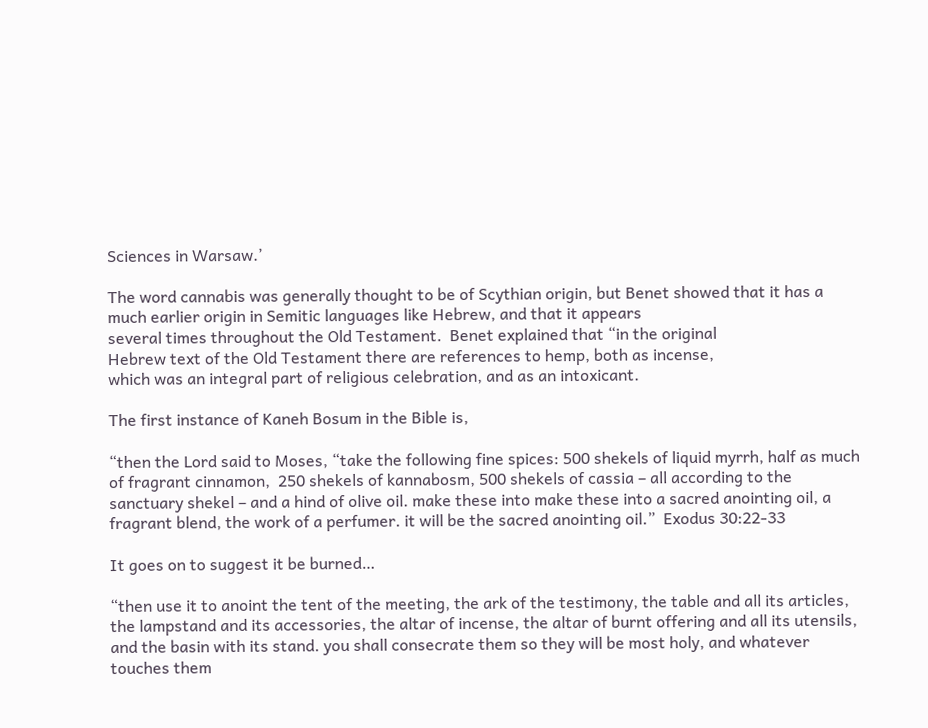Sciences in Warsaw.’

The word cannabis was generally thought to be of Scythian origin, but Benet showed that it has a much earlier origin in Semitic languages like Hebrew, and that it appears
several times throughout the Old Testament.  Benet explained that “in the original
Hebrew text of the Old Testament there are references to hemp, both as incense,
which was an integral part of religious celebration, and as an intoxicant.

The first instance of Kaneh Bosum in the Bible is,

“then the Lord said to Moses, “take the following fine spices: 500 shekels of liquid myrrh, half as much of fragrant cinnamon,  250 shekels of kannabosm, 500 shekels of cassia – all according to the sanctuary shekel – and a hind of olive oil. make these into make these into a sacred anointing oil, a fragrant blend, the work of a perfumer. it will be the sacred anointing oil.”  Exodus 30:22-33

It goes on to suggest it be burned…

“then use it to anoint the tent of the meeting, the ark of the testimony, the table and all its articles, the lampstand and its accessories, the altar of incense, the altar of burnt offering and all its utensils, and the basin with its stand. you shall consecrate them so they will be most holy, and whatever touches them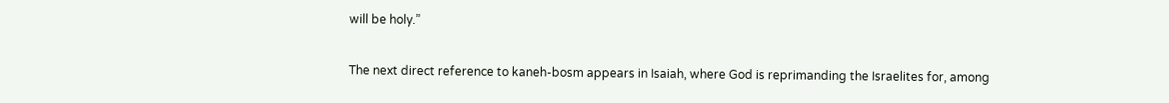will be holy.”

The next direct reference to kaneh-bosm appears in Isaiah, where God is reprimanding the Israelites for, among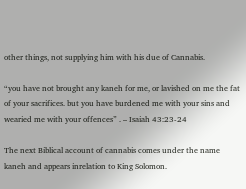other things, not supplying him with his due of Cannabis.

“you have not brought any kaneh for me, or lavished on me the fat of your sacrifices. but you have burdened me with your sins and wearied me with your offences” . – Isaiah 43:23-24

The next Biblical account of cannabis comes under the name kaneh and appears inrelation to King Solomon.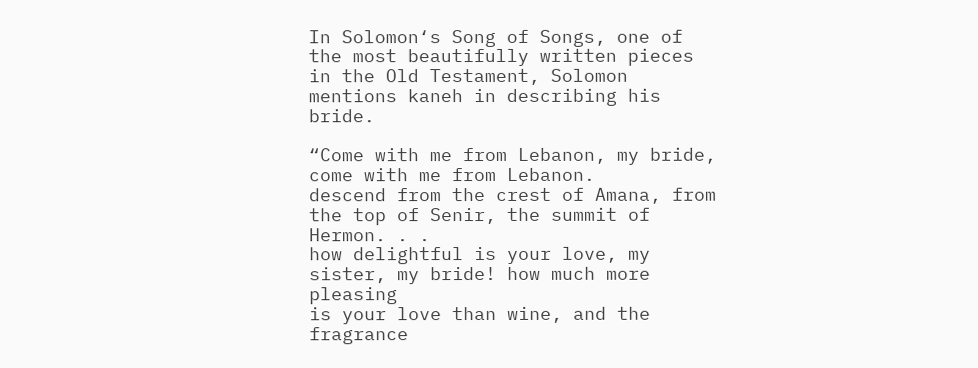In Solomon‘s Song of Songs, one of the most beautifully written pieces in the Old Testament, Solomon mentions kaneh in describing his bride.

“Come with me from Lebanon, my bride, come with me from Lebanon.
descend from the crest of Amana, from the top of Senir, the summit of Hermon. . .
how delightful is your love, my sister, my bride! how much more pleasing
is your love than wine, and the fragrance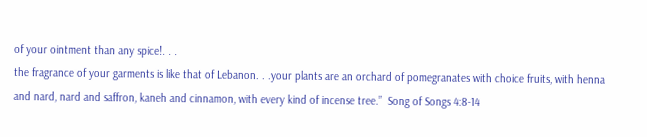of your ointment than any spice!. . .
the fragrance of your garments is like that of Lebanon. . .your plants are an orchard of pomegranates with choice fruits, with henna and nard, nard and saffron, kaneh and cinnamon, with every kind of incense tree.”  Song of Songs 4:8-14